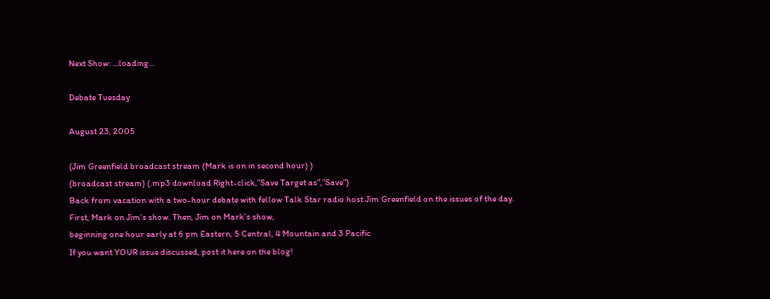Next Show: ...loading...

Debate Tuesday

August 23, 2005

(Jim Greenfield broadcast stream (Mark is on in second hour) )
(broadcast stream) (.mp3 download Right-click,”Save Target as”,”Save”)
Back from vacation with a two-hour debate with fellow Talk Star radio host Jim Greenfield on the issues of the day.
First, Mark on Jim’s show. Then, Jim on Mark’s show,
beginning one hour early at 6 pm Eastern, 5 Central, 4 Mountain and 3 Pacific
If you want YOUR issue discussed, post it here on the blog!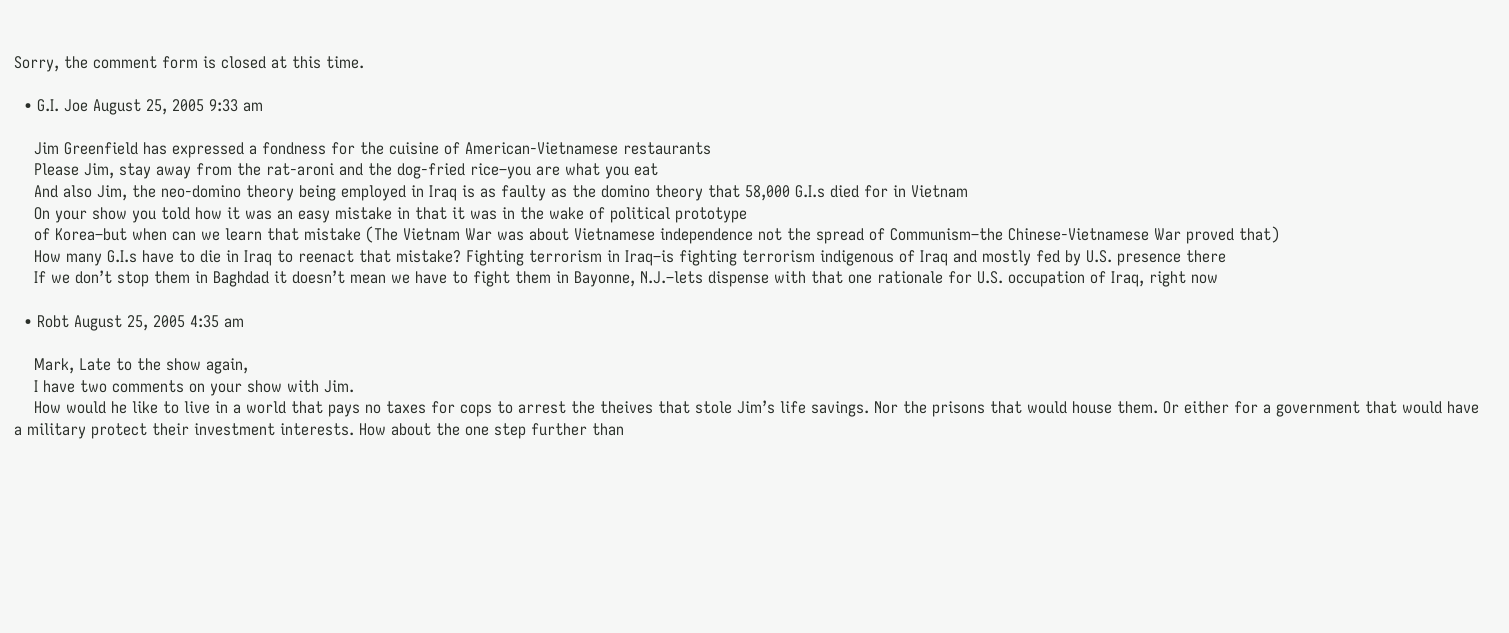Sorry, the comment form is closed at this time.

  • G.I. Joe August 25, 2005 9:33 am

    Jim Greenfield has expressed a fondness for the cuisine of American-Vietnamese restaurants
    Please Jim, stay away from the rat-aroni and the dog-fried rice–you are what you eat
    And also Jim, the neo-domino theory being employed in Iraq is as faulty as the domino theory that 58,000 G.I.s died for in Vietnam
    On your show you told how it was an easy mistake in that it was in the wake of political prototype
    of Korea–but when can we learn that mistake (The Vietnam War was about Vietnamese independence not the spread of Communism–the Chinese-Vietnamese War proved that)
    How many G.I.s have to die in Iraq to reenact that mistake? Fighting terrorism in Iraq–is fighting terrorism indigenous of Iraq and mostly fed by U.S. presence there
    If we don’t stop them in Baghdad it doesn’t mean we have to fight them in Bayonne, N.J.–lets dispense with that one rationale for U.S. occupation of Iraq, right now

  • Robt August 25, 2005 4:35 am

    Mark, Late to the show again,
    I have two comments on your show with Jim.
    How would he like to live in a world that pays no taxes for cops to arrest the theives that stole Jim’s life savings. Nor the prisons that would house them. Or either for a government that would have a military protect their investment interests. How about the one step further than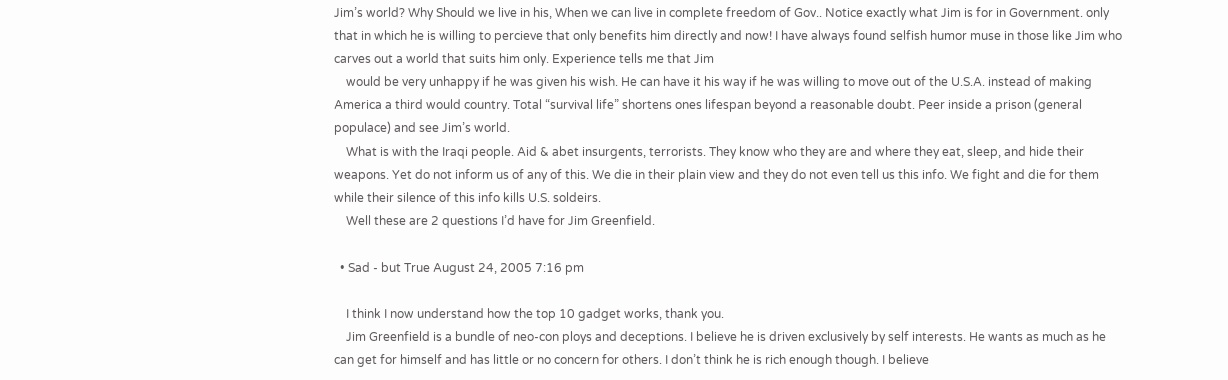Jim’s world? Why Should we live in his, When we can live in complete freedom of Gov.. Notice exactly what Jim is for in Government. only that in which he is willing to percieve that only benefits him directly and now! I have always found selfish humor muse in those like Jim who carves out a world that suits him only. Experience tells me that Jim
    would be very unhappy if he was given his wish. He can have it his way if he was willing to move out of the U.S.A. instead of making America a third would country. Total “survival life” shortens ones lifespan beyond a reasonable doubt. Peer inside a prison (general populace) and see Jim’s world.
    What is with the Iraqi people. Aid & abet insurgents, terrorists. They know who they are and where they eat, sleep, and hide their weapons. Yet do not inform us of any of this. We die in their plain view and they do not even tell us this info. We fight and die for them while their silence of this info kills U.S. soldeirs.
    Well these are 2 questions I’d have for Jim Greenfield.

  • Sad - but True August 24, 2005 7:16 pm

    I think I now understand how the top 10 gadget works, thank you.
    Jim Greenfield is a bundle of neo-con ploys and deceptions. I believe he is driven exclusively by self interests. He wants as much as he can get for himself and has little or no concern for others. I don’t think he is rich enough though. I believe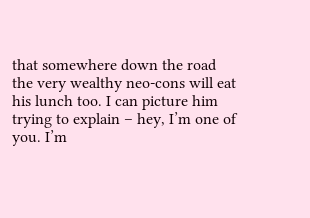that somewhere down the road the very wealthy neo-cons will eat his lunch too. I can picture him trying to explain – hey, I’m one of you. I’m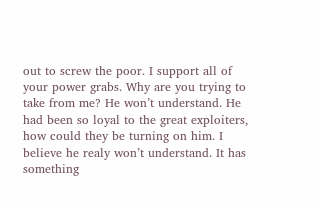out to screw the poor. I support all of your power grabs. Why are you trying to take from me? He won’t understand. He had been so loyal to the great exploiters, how could they be turning on him. I believe he realy won’t understand. It has something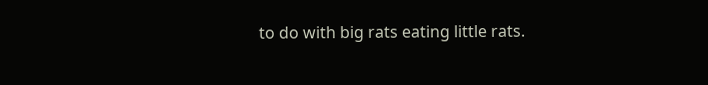to do with big rats eating little rats.